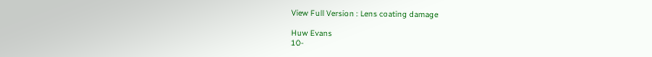View Full Version : Lens coating damage

Huw Evans
10-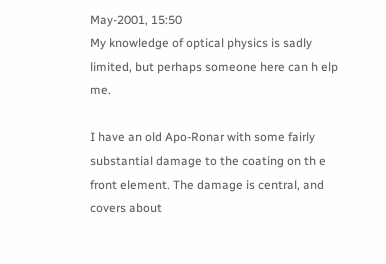May-2001, 15:50
My knowledge of optical physics is sadly limited, but perhaps someone here can h elp me.

I have an old Apo-Ronar with some fairly substantial damage to the coating on th e front element. The damage is central, and covers about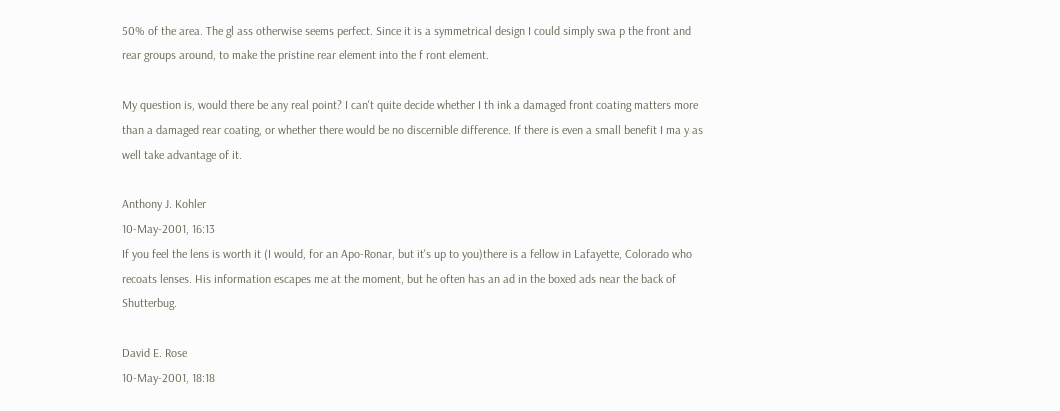50% of the area. The gl ass otherwise seems perfect. Since it is a symmetrical design I could simply swa p the front and rear groups around, to make the pristine rear element into the f ront element.

My question is, would there be any real point? I can't quite decide whether I th ink a damaged front coating matters more than a damaged rear coating, or whether there would be no discernible difference. If there is even a small benefit I ma y as well take advantage of it.

Anthony J. Kohler
10-May-2001, 16:13
If you feel the lens is worth it (I would, for an Apo-Ronar, but it's up to you)there is a fellow in Lafayette, Colorado who recoats lenses. His information escapes me at the moment, but he often has an ad in the boxed ads near the back of Shutterbug.

David E. Rose
10-May-2001, 18:18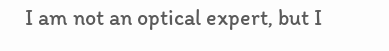I am not an optical expert, but I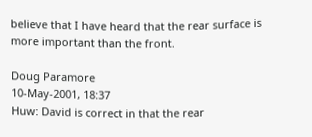believe that I have heard that the rear surface is more important than the front.

Doug Paramore
10-May-2001, 18:37
Huw: David is correct in that the rear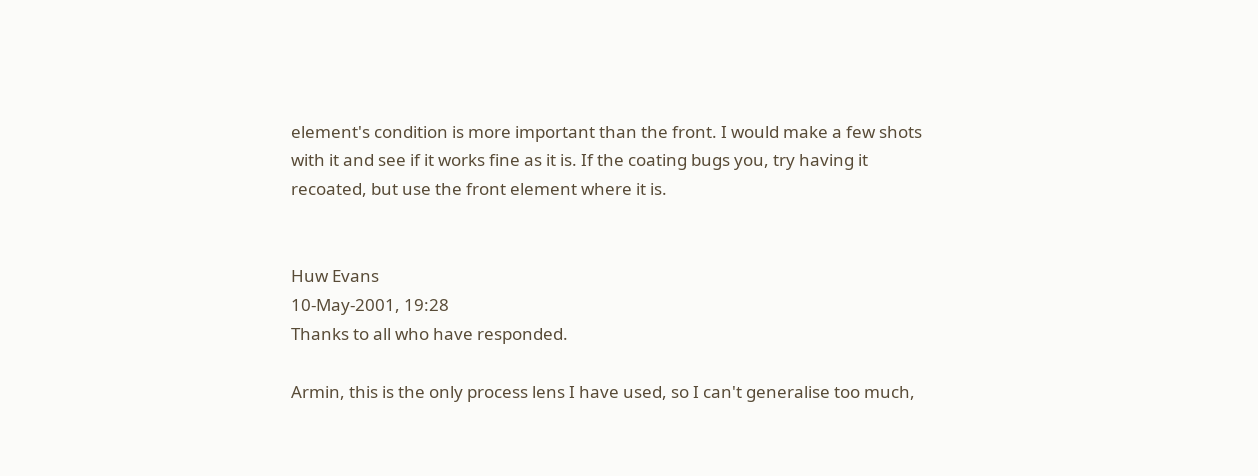element's condition is more important than the front. I would make a few shots with it and see if it works fine as it is. If the coating bugs you, try having it recoated, but use the front element where it is.


Huw Evans
10-May-2001, 19:28
Thanks to all who have responded.

Armin, this is the only process lens I have used, so I can't generalise too much,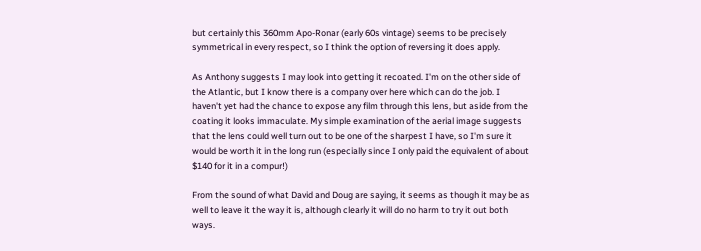but certainly this 360mm Apo-Ronar (early 60s vintage) seems to be precisely symmetrical in every respect, so I think the option of reversing it does apply.

As Anthony suggests I may look into getting it recoated. I'm on the other side of the Atlantic, but I know there is a company over here which can do the job. I haven't yet had the chance to expose any film through this lens, but aside from the coating it looks immaculate. My simple examination of the aerial image suggests that the lens could well turn out to be one of the sharpest I have, so I'm sure it would be worth it in the long run (especially since I only paid the equivalent of about $140 for it in a compur!)

From the sound of what David and Doug are saying, it seems as though it may be as well to leave it the way it is, although clearly it will do no harm to try it out both ways.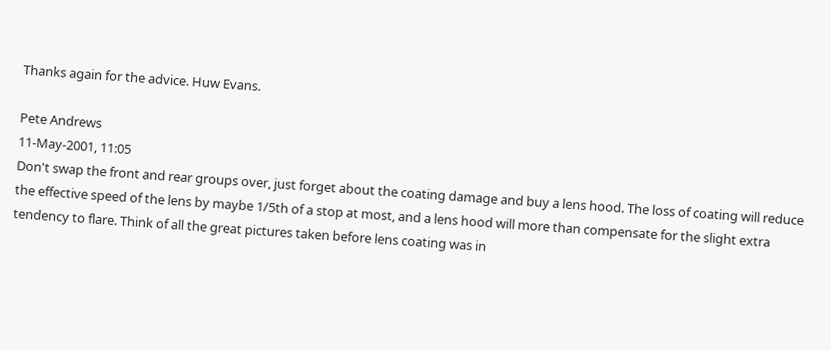Thanks again for the advice. Huw Evans.

Pete Andrews
11-May-2001, 11:05
Don't swap the front and rear groups over, just forget about the coating damage and buy a lens hood. The loss of coating will reduce the effective speed of the lens by maybe 1/5th of a stop at most, and a lens hood will more than compensate for the slight extra tendency to flare. Think of all the great pictures taken before lens coating was in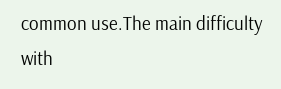common use.The main difficulty with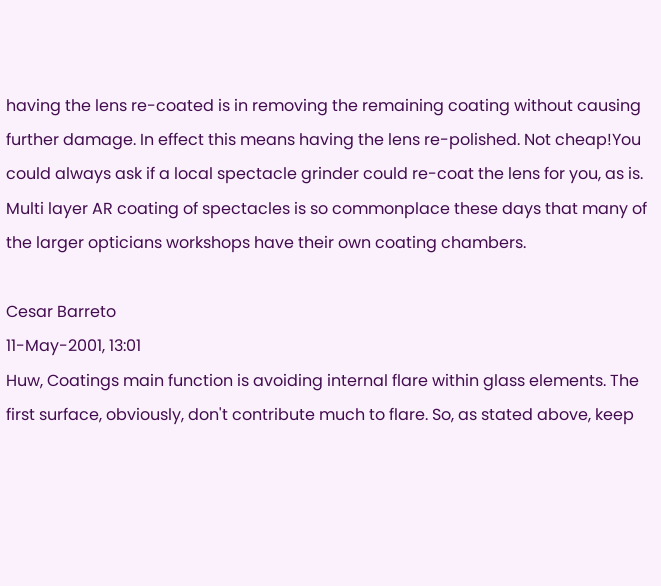having the lens re-coated is in removing the remaining coating without causing further damage. In effect this means having the lens re-polished. Not cheap!You could always ask if a local spectacle grinder could re-coat the lens for you, as is. Multi layer AR coating of spectacles is so commonplace these days that many of the larger opticians workshops have their own coating chambers.

Cesar Barreto
11-May-2001, 13:01
Huw, Coatings main function is avoiding internal flare within glass elements. The first surface, obviously, don't contribute much to flare. So, as stated above, keep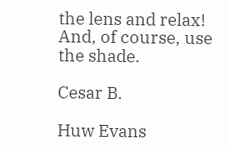the lens and relax! And, of course, use the shade.

Cesar B.

Huw Evans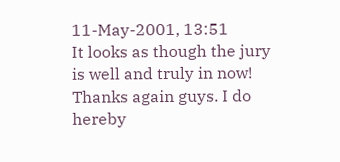11-May-2001, 13:51
It looks as though the jury is well and truly in now! Thanks again guys. I do hereby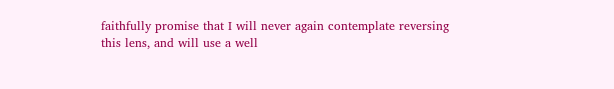faithfully promise that I will never again contemplate reversing this lens, and will use a well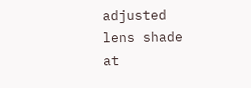adjusted lens shade at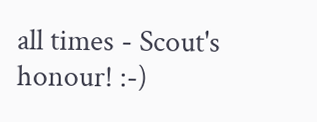all times - Scout's honour! :-)